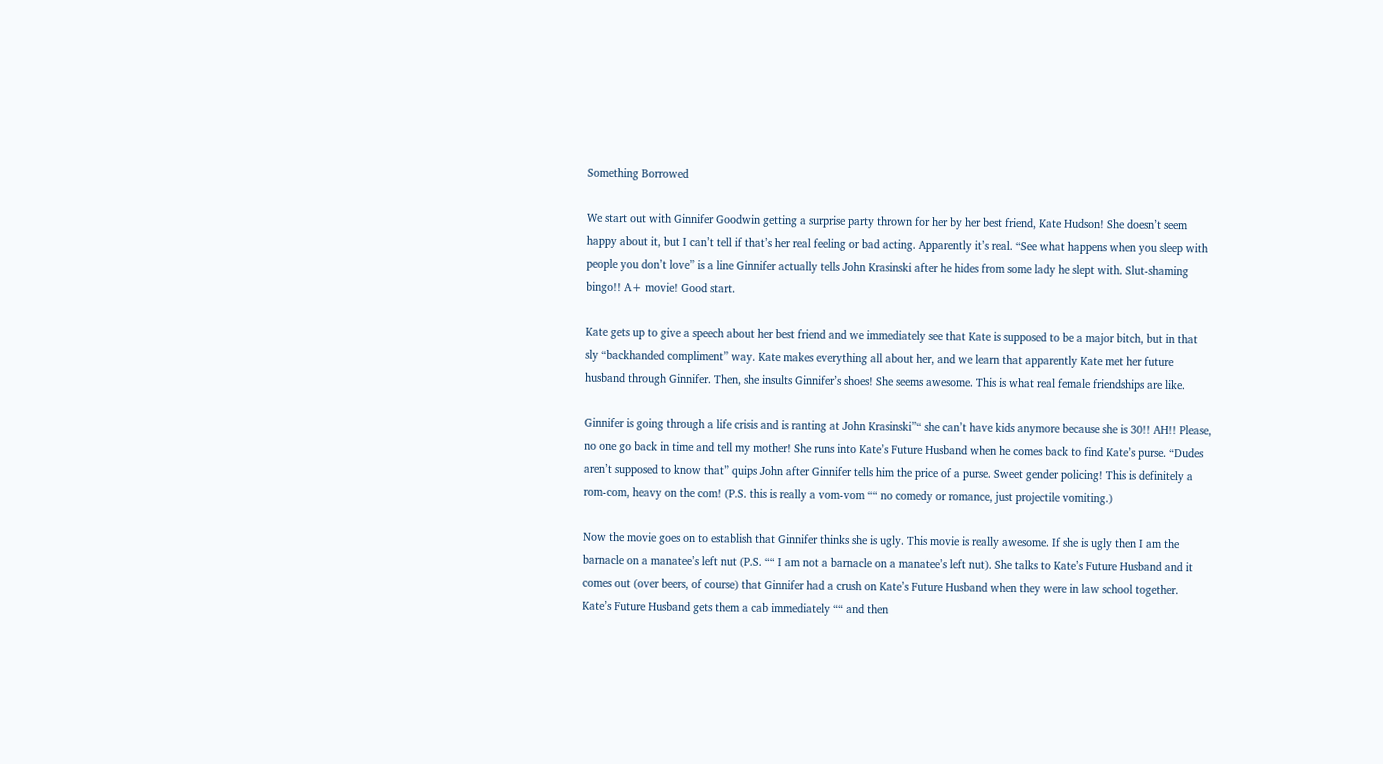Something Borrowed

We start out with Ginnifer Goodwin getting a surprise party thrown for her by her best friend, Kate Hudson! She doesn’t seem happy about it, but I can’t tell if that’s her real feeling or bad acting. Apparently it’s real. “See what happens when you sleep with people you don’t love” is a line Ginnifer actually tells John Krasinski after he hides from some lady he slept with. Slut-shaming bingo!! A+ movie! Good start.

Kate gets up to give a speech about her best friend and we immediately see that Kate is supposed to be a major bitch, but in that sly “backhanded compliment” way. Kate makes everything all about her, and we learn that apparently Kate met her future husband through Ginnifer. Then, she insults Ginnifer’s shoes! She seems awesome. This is what real female friendships are like.

Ginnifer is going through a life crisis and is ranting at John Krasinski”“ she can’t have kids anymore because she is 30!! AH!! Please, no one go back in time and tell my mother! She runs into Kate’s Future Husband when he comes back to find Kate’s purse. “Dudes aren’t supposed to know that” quips John after Ginnifer tells him the price of a purse. Sweet gender policing! This is definitely a rom-com, heavy on the com! (P.S. this is really a vom-vom ““ no comedy or romance, just projectile vomiting.)

Now the movie goes on to establish that Ginnifer thinks she is ugly. This movie is really awesome. If she is ugly then I am the barnacle on a manatee’s left nut (P.S. ““ I am not a barnacle on a manatee’s left nut). She talks to Kate’s Future Husband and it comes out (over beers, of course) that Ginnifer had a crush on Kate’s Future Husband when they were in law school together. Kate’s Future Husband gets them a cab immediately ““ and then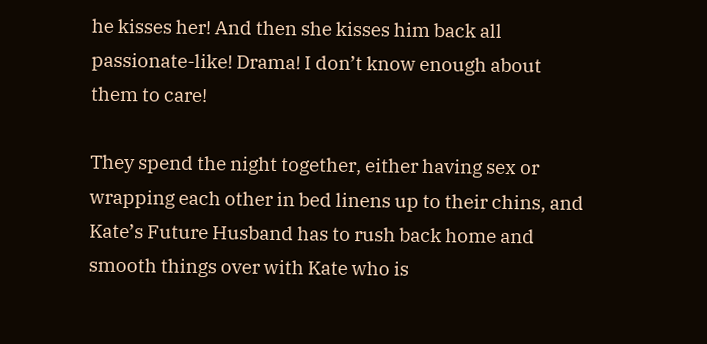he kisses her! And then she kisses him back all passionate-like! Drama! I don’t know enough about them to care!

They spend the night together, either having sex or wrapping each other in bed linens up to their chins, and Kate’s Future Husband has to rush back home and smooth things over with Kate who is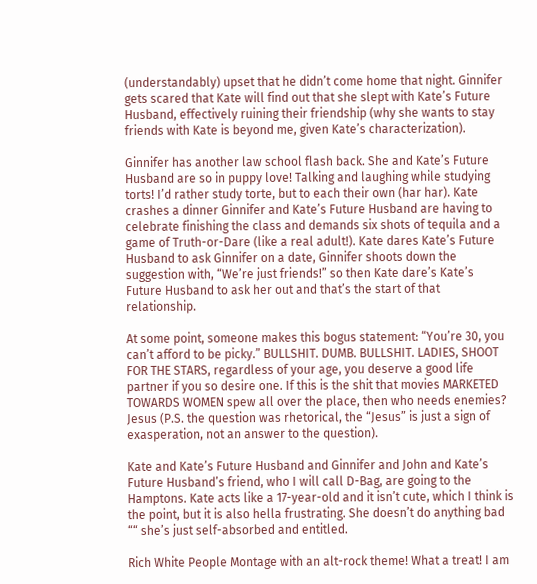(understandably) upset that he didn’t come home that night. Ginnifer gets scared that Kate will find out that she slept with Kate’s Future Husband, effectively ruining their friendship (why she wants to stay friends with Kate is beyond me, given Kate’s characterization).

Ginnifer has another law school flash back. She and Kate’s Future Husband are so in puppy love! Talking and laughing while studying torts! I’d rather study torte, but to each their own (har har). Kate crashes a dinner Ginnifer and Kate’s Future Husband are having to celebrate finishing the class and demands six shots of tequila and a game of Truth-or-Dare (like a real adult!). Kate dares Kate’s Future Husband to ask Ginnifer on a date, Ginnifer shoots down the suggestion with, “We’re just friends!” so then Kate dare’s Kate’s Future Husband to ask her out and that’s the start of that relationship.

At some point, someone makes this bogus statement: “You’re 30, you can’t afford to be picky.” BULLSHIT. DUMB. BULLSHIT. LADIES, SHOOT FOR THE STARS, regardless of your age, you deserve a good life partner if you so desire one. If this is the shit that movies MARKETED TOWARDS WOMEN spew all over the place, then who needs enemies? Jesus (P.S. the question was rhetorical, the “Jesus” is just a sign of exasperation, not an answer to the question).

Kate and Kate’s Future Husband and Ginnifer and John and Kate’s Future Husband’s friend, who I will call D-Bag, are going to the Hamptons. Kate acts like a 17-year-old and it isn’t cute, which I think is the point, but it is also hella frustrating. She doesn’t do anything bad ““ she’s just self-absorbed and entitled.

Rich White People Montage with an alt-rock theme! What a treat! I am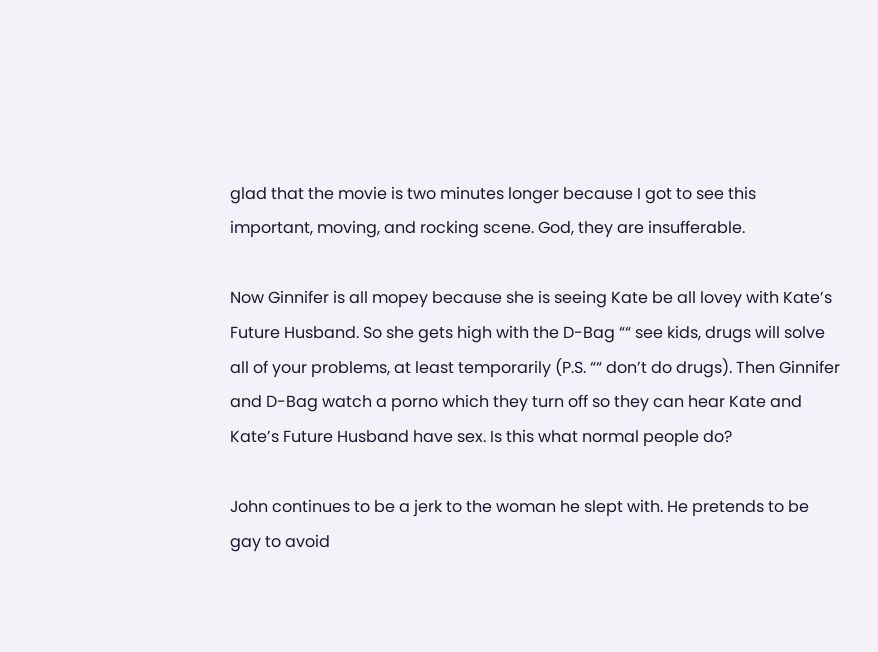glad that the movie is two minutes longer because I got to see this important, moving, and rocking scene. God, they are insufferable.

Now Ginnifer is all mopey because she is seeing Kate be all lovey with Kate’s Future Husband. So she gets high with the D-Bag ““ see kids, drugs will solve all of your problems, at least temporarily (P.S. ““ don’t do drugs). Then Ginnifer and D-Bag watch a porno which they turn off so they can hear Kate and Kate’s Future Husband have sex. Is this what normal people do?

John continues to be a jerk to the woman he slept with. He pretends to be gay to avoid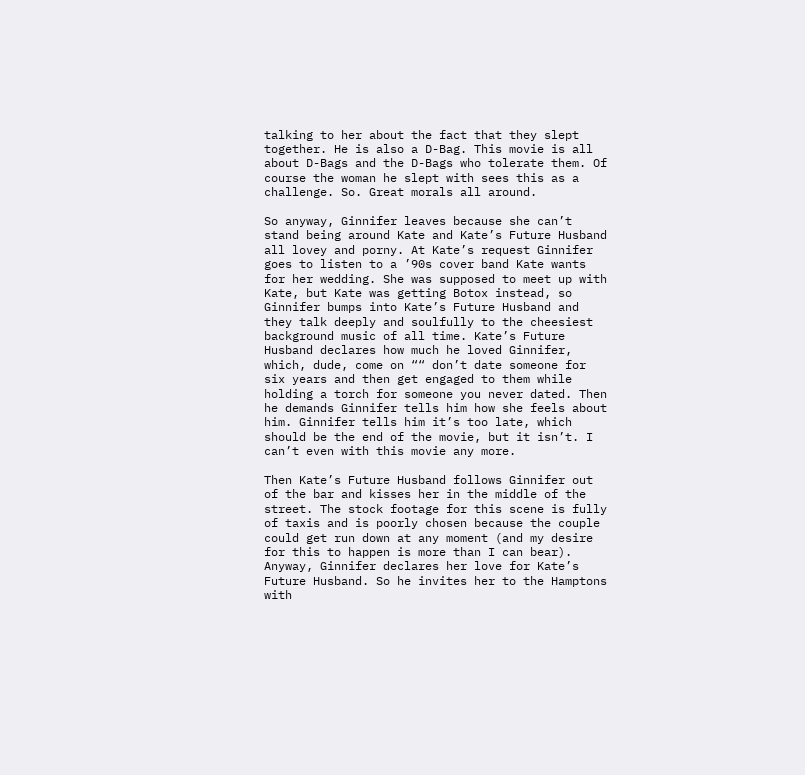talking to her about the fact that they slept together. He is also a D-Bag. This movie is all about D-Bags and the D-Bags who tolerate them. Of course the woman he slept with sees this as a challenge. So. Great morals all around.

So anyway, Ginnifer leaves because she can’t stand being around Kate and Kate’s Future Husband all lovey and porny. At Kate’s request Ginnifer goes to listen to a ’90s cover band Kate wants for her wedding. She was supposed to meet up with Kate, but Kate was getting Botox instead, so Ginnifer bumps into Kate’s Future Husband and they talk deeply and soulfully to the cheesiest background music of all time. Kate’s Future Husband declares how much he loved Ginnifer, which, dude, come on ““ don’t date someone for six years and then get engaged to them while holding a torch for someone you never dated. Then he demands Ginnifer tells him how she feels about him. Ginnifer tells him it’s too late, which should be the end of the movie, but it isn’t. I can’t even with this movie any more.

Then Kate’s Future Husband follows Ginnifer out of the bar and kisses her in the middle of the street. The stock footage for this scene is fully of taxis and is poorly chosen because the couple could get run down at any moment (and my desire for this to happen is more than I can bear). Anyway, Ginnifer declares her love for Kate’s Future Husband. So he invites her to the Hamptons with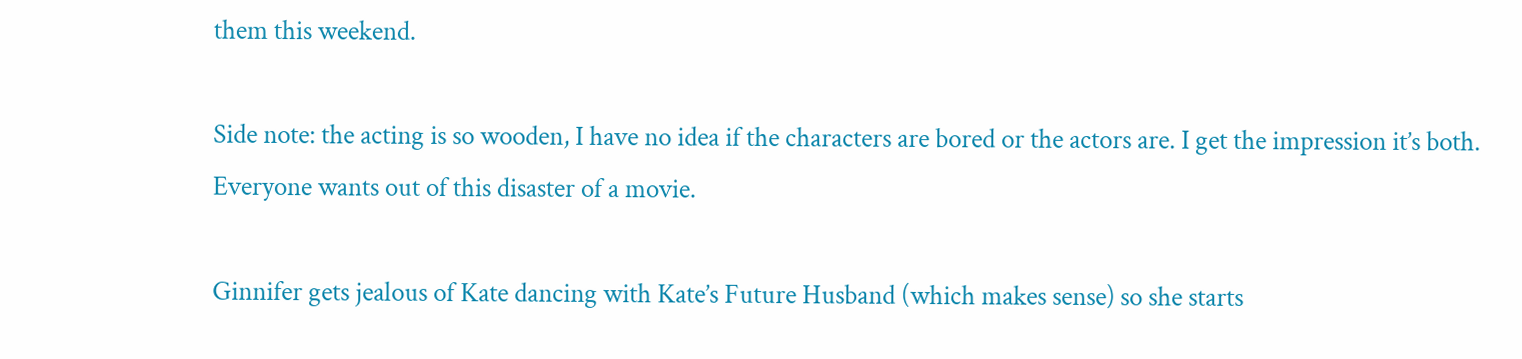them this weekend.

Side note: the acting is so wooden, I have no idea if the characters are bored or the actors are. I get the impression it’s both. Everyone wants out of this disaster of a movie.

Ginnifer gets jealous of Kate dancing with Kate’s Future Husband (which makes sense) so she starts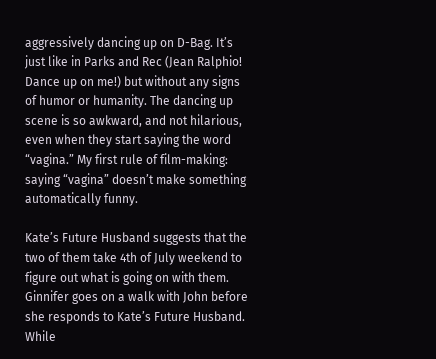aggressively dancing up on D-Bag. It’s just like in Parks and Rec (Jean Ralphio! Dance up on me!) but without any signs of humor or humanity. The dancing up scene is so awkward, and not hilarious, even when they start saying the word “vagina.” My first rule of film-making: saying “vagina” doesn’t make something automatically funny.

Kate’s Future Husband suggests that the two of them take 4th of July weekend to figure out what is going on with them. Ginnifer goes on a walk with John before she responds to Kate’s Future Husband. While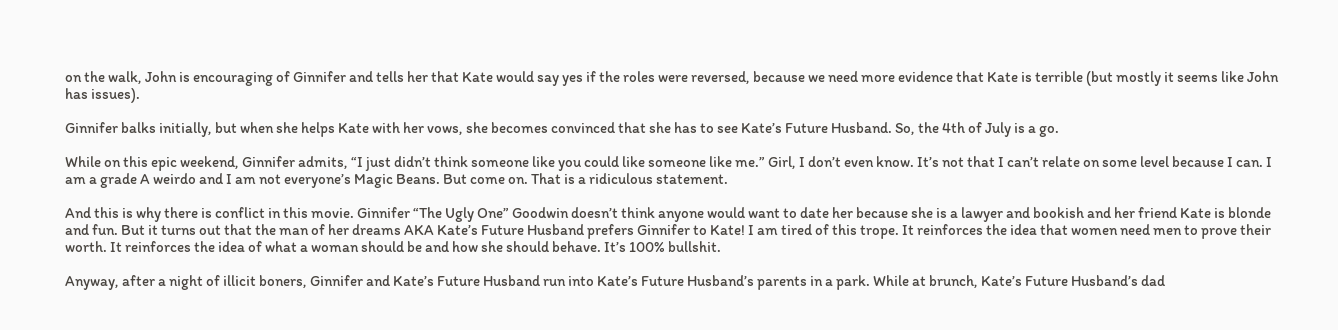on the walk, John is encouraging of Ginnifer and tells her that Kate would say yes if the roles were reversed, because we need more evidence that Kate is terrible (but mostly it seems like John has issues).

Ginnifer balks initially, but when she helps Kate with her vows, she becomes convinced that she has to see Kate’s Future Husband. So, the 4th of July is a go.

While on this epic weekend, Ginnifer admits, “I just didn’t think someone like you could like someone like me.” Girl, I don’t even know. It’s not that I can’t relate on some level because I can. I am a grade A weirdo and I am not everyone’s Magic Beans. But come on. That is a ridiculous statement.

And this is why there is conflict in this movie. Ginnifer “The Ugly One” Goodwin doesn’t think anyone would want to date her because she is a lawyer and bookish and her friend Kate is blonde and fun. But it turns out that the man of her dreams AKA Kate’s Future Husband prefers Ginnifer to Kate! I am tired of this trope. It reinforces the idea that women need men to prove their worth. It reinforces the idea of what a woman should be and how she should behave. It’s 100% bullshit.

Anyway, after a night of illicit boners, Ginnifer and Kate’s Future Husband run into Kate’s Future Husband’s parents in a park. While at brunch, Kate’s Future Husband’s dad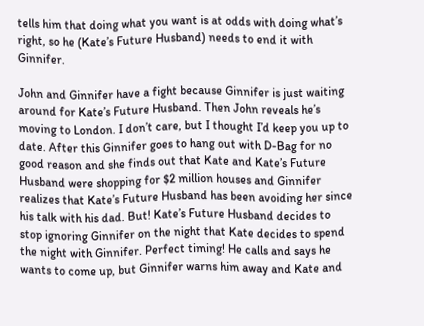tells him that doing what you want is at odds with doing what’s right, so he (Kate’s Future Husband) needs to end it with Ginnifer.

John and Ginnifer have a fight because Ginnifer is just waiting around for Kate’s Future Husband. Then John reveals he’s moving to London. I don’t care, but I thought I’d keep you up to date. After this Ginnifer goes to hang out with D-Bag for no good reason and she finds out that Kate and Kate’s Future Husband were shopping for $2 million houses and Ginnifer realizes that Kate’s Future Husband has been avoiding her since his talk with his dad. But! Kate’s Future Husband decides to stop ignoring Ginnifer on the night that Kate decides to spend the night with Ginnifer. Perfect timing! He calls and says he wants to come up, but Ginnifer warns him away and Kate and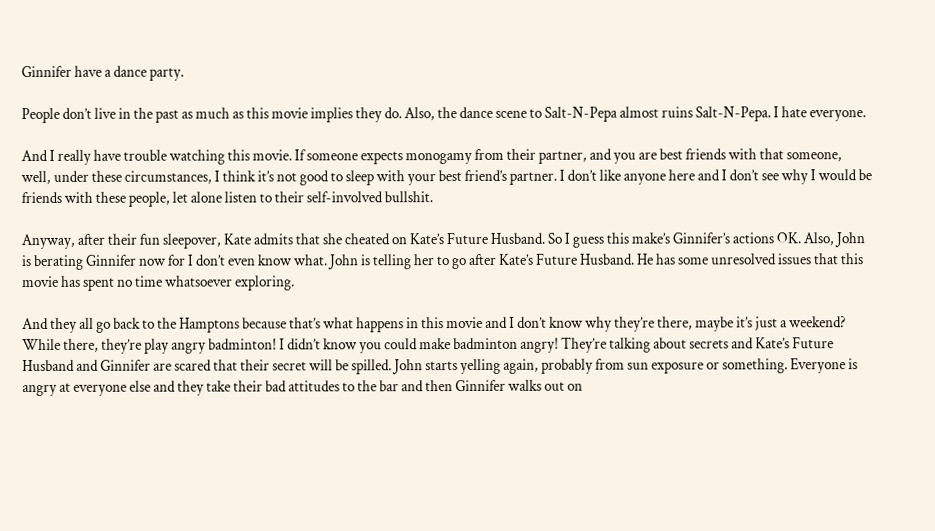Ginnifer have a dance party.

People don’t live in the past as much as this movie implies they do. Also, the dance scene to Salt-N-Pepa almost ruins Salt-N-Pepa. I hate everyone.

And I really have trouble watching this movie. If someone expects monogamy from their partner, and you are best friends with that someone, well, under these circumstances, I think it’s not good to sleep with your best friend’s partner. I don’t like anyone here and I don’t see why I would be friends with these people, let alone listen to their self-involved bullshit.

Anyway, after their fun sleepover, Kate admits that she cheated on Kate’s Future Husband. So I guess this make’s Ginnifer’s actions OK. Also, John is berating Ginnifer now for I don’t even know what. John is telling her to go after Kate’s Future Husband. He has some unresolved issues that this movie has spent no time whatsoever exploring.

And they all go back to the Hamptons because that’s what happens in this movie and I don’t know why they’re there, maybe it’s just a weekend? While there, they’re play angry badminton! I didn’t know you could make badminton angry! They’re talking about secrets and Kate’s Future Husband and Ginnifer are scared that their secret will be spilled. John starts yelling again, probably from sun exposure or something. Everyone is angry at everyone else and they take their bad attitudes to the bar and then Ginnifer walks out on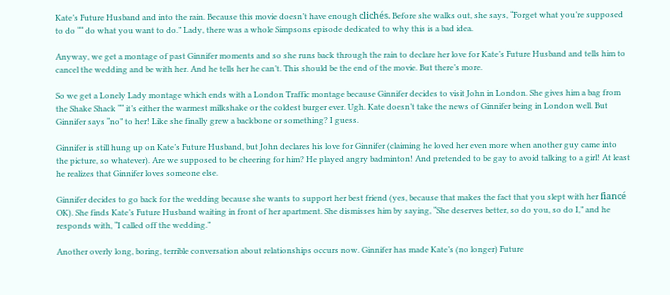Kate’s Future Husband and into the rain. Because this movie doesn’t have enough clichés. Before she walks out, she says, “Forget what you’re supposed to do ““ do what you want to do.” Lady, there was a whole Simpsons episode dedicated to why this is a bad idea.

Anyway, we get a montage of past Ginnifer moments and so she runs back through the rain to declare her love for Kate’s Future Husband and tells him to cancel the wedding and be with her. And he tells her he can’t. This should be the end of the movie. But there’s more.

So we get a Lonely Lady montage which ends with a London Traffic montage because Ginnifer decides to visit John in London. She gives him a bag from the Shake Shack ““ it’s either the warmest milkshake or the coldest burger ever. Ugh. Kate doesn’t take the news of Ginnifer being in London well. But Ginnifer says “no” to her! Like she finally grew a backbone or something? I guess.

Ginnifer is still hung up on Kate’s Future Husband, but John declares his love for Ginnifer (claiming he loved her even more when another guy came into the picture, so whatever). Are we supposed to be cheering for him? He played angry badminton! And pretended to be gay to avoid talking to a girl! At least he realizes that Ginnifer loves someone else.

Ginnifer decides to go back for the wedding because she wants to support her best friend (yes, because that makes the fact that you slept with her fiancé OK). She finds Kate’s Future Husband waiting in front of her apartment. She dismisses him by saying, “She deserves better, so do you, so do I,” and he responds with, “I called off the wedding.”

Another overly long, boring, terrible conversation about relationships occurs now. Ginnifer has made Kate’s (no longer) Future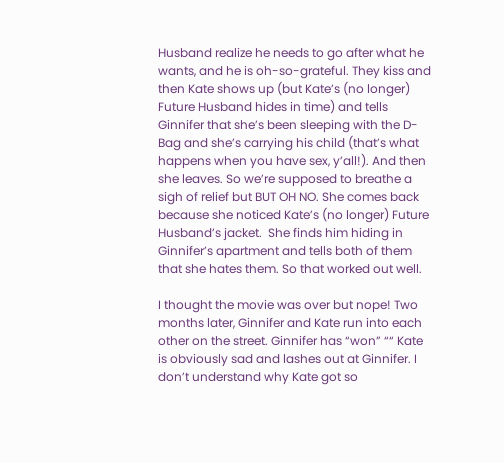Husband realize he needs to go after what he wants, and he is oh-so-grateful. They kiss and then Kate shows up (but Kate’s (no longer) Future Husband hides in time) and tells Ginnifer that she’s been sleeping with the D-Bag and she’s carrying his child (that’s what happens when you have sex, y’all!). And then she leaves. So we’re supposed to breathe a sigh of relief but BUT OH NO. She comes back because she noticed Kate’s (no longer) Future Husband’s jacket.  She finds him hiding in Ginnifer’s apartment and tells both of them that she hates them. So that worked out well.

I thought the movie was over but nope! Two months later, Ginnifer and Kate run into each other on the street. Ginnifer has “won” ““ Kate is obviously sad and lashes out at Ginnifer. I don’t understand why Kate got so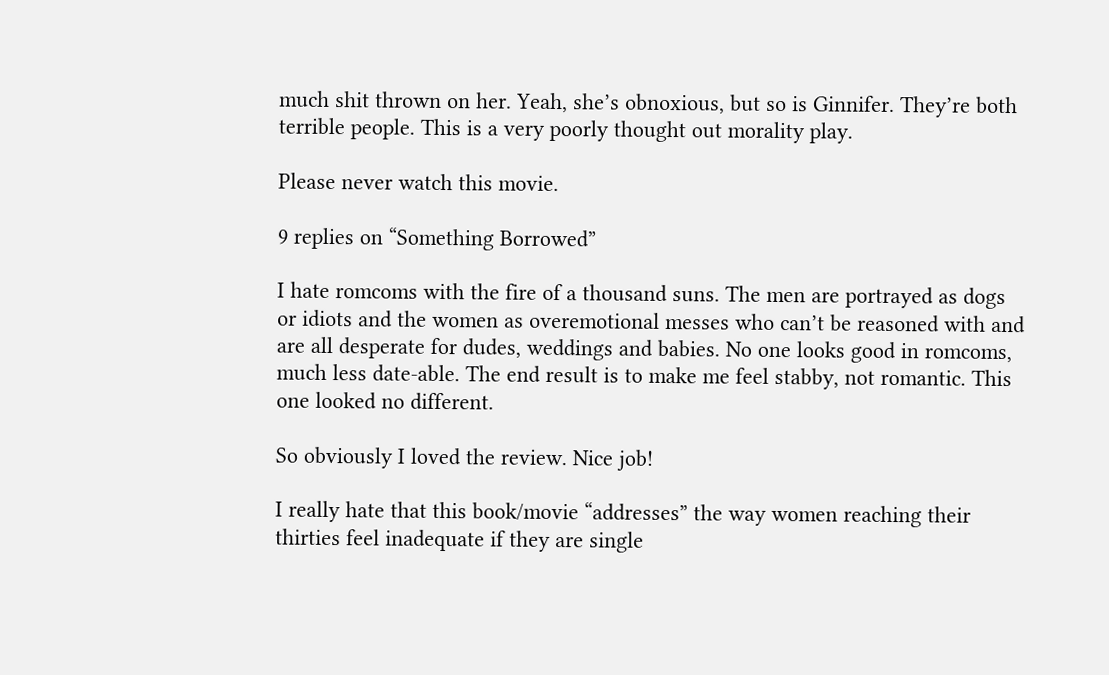much shit thrown on her. Yeah, she’s obnoxious, but so is Ginnifer. They’re both terrible people. This is a very poorly thought out morality play.

Please never watch this movie.

9 replies on “Something Borrowed”

I hate romcoms with the fire of a thousand suns. The men are portrayed as dogs or idiots and the women as overemotional messes who can’t be reasoned with and are all desperate for dudes, weddings and babies. No one looks good in romcoms, much less date-able. The end result is to make me feel stabby, not romantic. This one looked no different.

So obviously I loved the review. Nice job!

I really hate that this book/movie “addresses” the way women reaching their thirties feel inadequate if they are single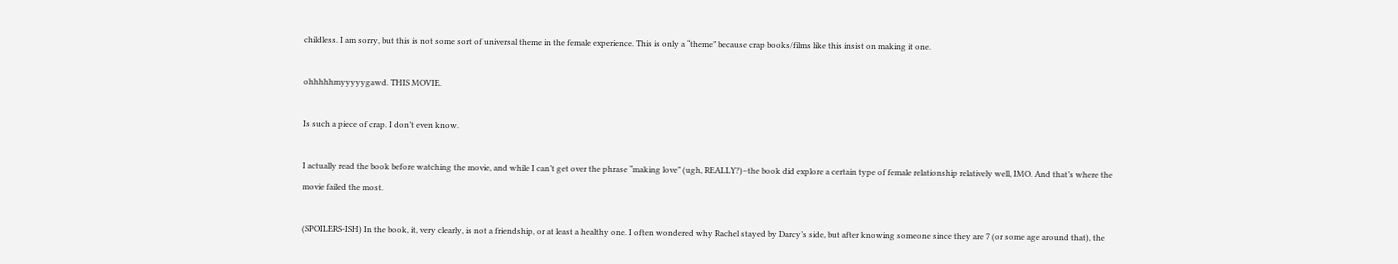childless. I am sorry, but this is not some sort of universal theme in the female experience. This is only a “theme” because crap books/films like this insist on making it one.

ohhhhhmyyyyygawd. THIS MOVIE.

Is such a piece of crap. I don’t even know.

I actually read the book before watching the movie, and while I can’t get over the phrase “making love” (ugh, REALLY?)–the book did explore a certain type of female relationship relatively well, IMO. And that’s where the movie failed the most.

(SPOILERS-ISH) In the book, it, very clearly, is not a friendship, or at least a healthy one. I often wondered why Rachel stayed by Darcy’s side, but after knowing someone since they are 7 (or some age around that), the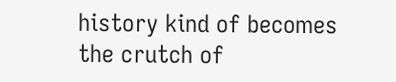history kind of becomes the crutch of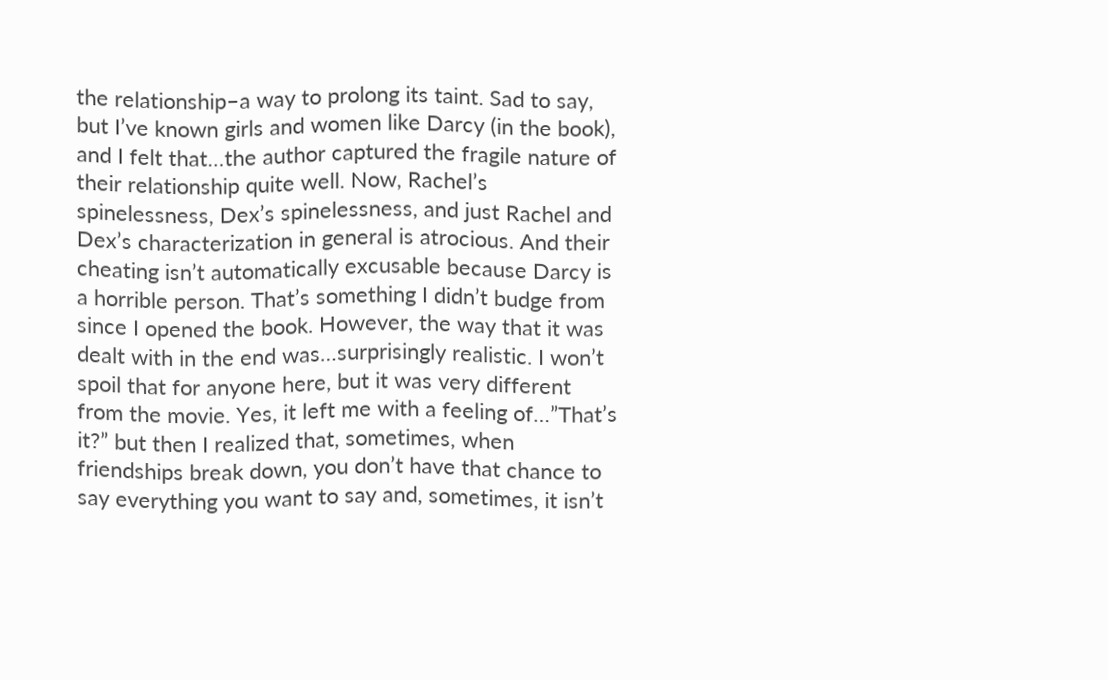the relationship–a way to prolong its taint. Sad to say, but I’ve known girls and women like Darcy (in the book), and I felt that…the author captured the fragile nature of their relationship quite well. Now, Rachel’s spinelessness, Dex’s spinelessness, and just Rachel and Dex’s characterization in general is atrocious. And their cheating isn’t automatically excusable because Darcy is a horrible person. That’s something I didn’t budge from since I opened the book. However, the way that it was dealt with in the end was…surprisingly realistic. I won’t spoil that for anyone here, but it was very different from the movie. Yes, it left me with a feeling of…”That’s it?” but then I realized that, sometimes, when friendships break down, you don’t have that chance to say everything you want to say and, sometimes, it isn’t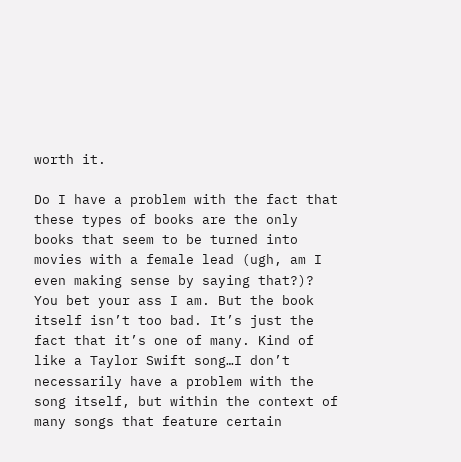worth it.

Do I have a problem with the fact that these types of books are the only books that seem to be turned into movies with a female lead (ugh, am I even making sense by saying that?)? You bet your ass I am. But the book itself isn’t too bad. It’s just the fact that it’s one of many. Kind of like a Taylor Swift song…I don’t necessarily have a problem with the song itself, but within the context of many songs that feature certain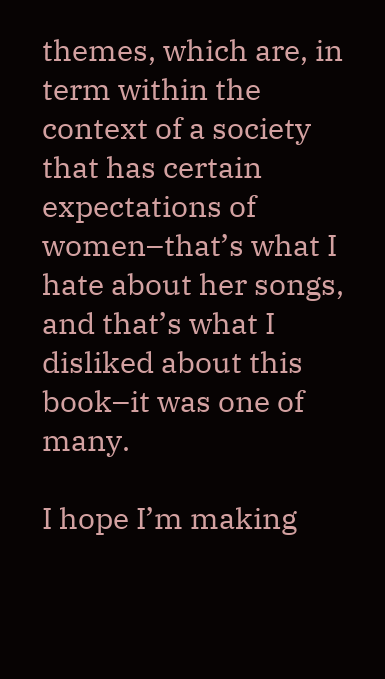themes, which are, in term within the context of a society that has certain expectations of women–that’s what I hate about her songs, and that’s what I disliked about this book–it was one of many.

I hope I’m making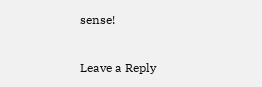sense!

Leave a Reply